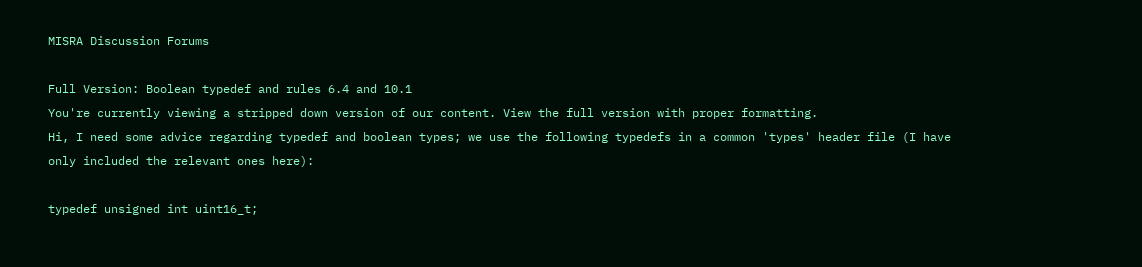MISRA Discussion Forums

Full Version: Boolean typedef and rules 6.4 and 10.1
You're currently viewing a stripped down version of our content. View the full version with proper formatting.
Hi, I need some advice regarding typedef and boolean types; we use the following typedefs in a common 'types' header file (I have only included the relevant ones here):

typedef unsigned int uint16_t;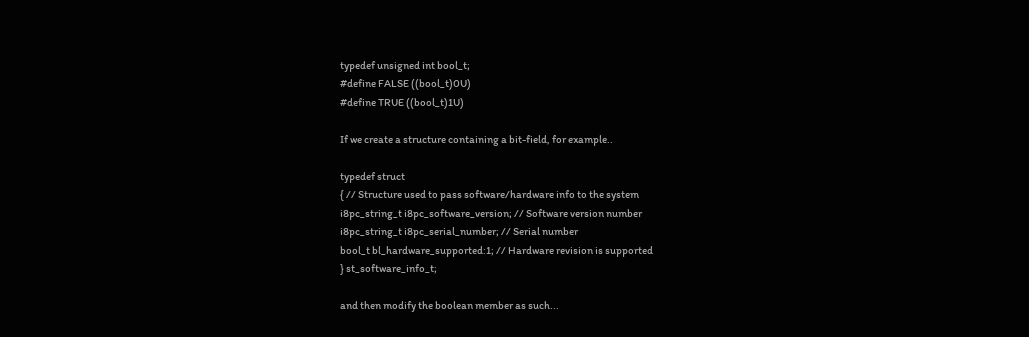typedef unsigned int bool_t;
#define FALSE ((bool_t)0U)
#define TRUE ((bool_t)1U)

If we create a structure containing a bit-field, for example..

typedef struct
{ // Structure used to pass software/hardware info to the system
i8pc_string_t i8pc_software_version; // Software version number
i8pc_string_t i8pc_serial_number; // Serial number
bool_t bl_hardware_supported:1; // Hardware revision is supported
} st_software_info_t;

and then modify the boolean member as such...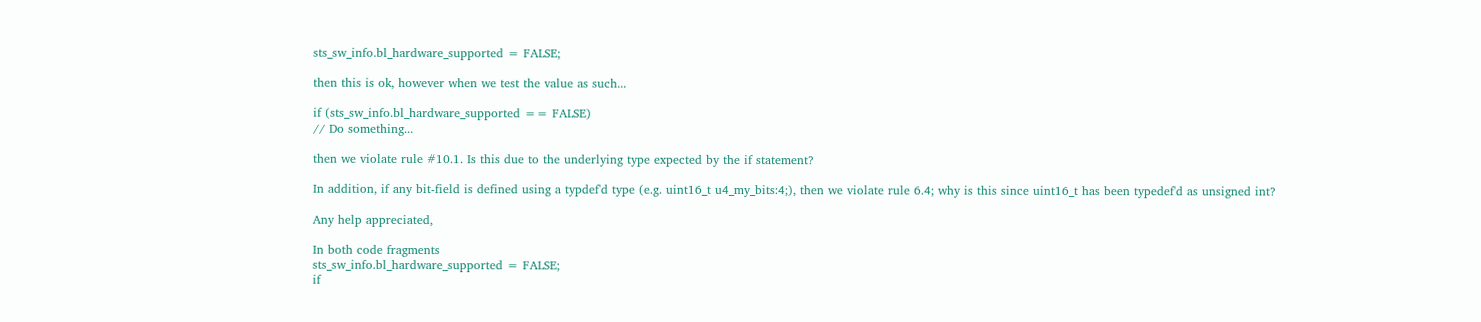sts_sw_info.bl_hardware_supported = FALSE;

then this is ok, however when we test the value as such...

if (sts_sw_info.bl_hardware_supported == FALSE)
// Do something...

then we violate rule #10.1. Is this due to the underlying type expected by the if statement?

In addition, if any bit-field is defined using a typdef'd type (e.g. uint16_t u4_my_bits:4;), then we violate rule 6.4; why is this since uint16_t has been typedef'd as unsigned int?

Any help appreciated,

In both code fragments
sts_sw_info.bl_hardware_supported = FALSE;
if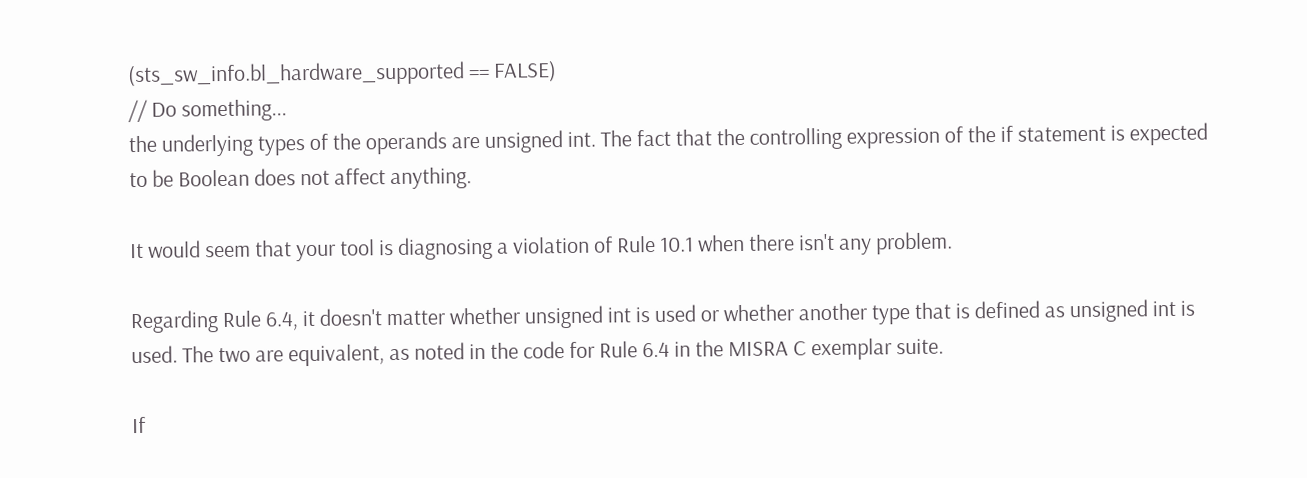(sts_sw_info.bl_hardware_supported == FALSE)
// Do something...
the underlying types of the operands are unsigned int. The fact that the controlling expression of the if statement is expected to be Boolean does not affect anything.

It would seem that your tool is diagnosing a violation of Rule 10.1 when there isn't any problem.

Regarding Rule 6.4, it doesn't matter whether unsigned int is used or whether another type that is defined as unsigned int is used. The two are equivalent, as noted in the code for Rule 6.4 in the MISRA C exemplar suite.

If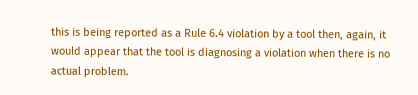this is being reported as a Rule 6.4 violation by a tool then, again, it would appear that the tool is diagnosing a violation when there is no actual problem.